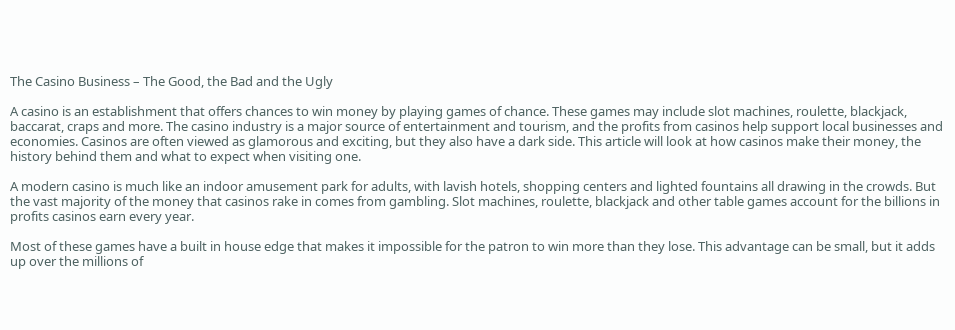The Casino Business – The Good, the Bad and the Ugly

A casino is an establishment that offers chances to win money by playing games of chance. These games may include slot machines, roulette, blackjack, baccarat, craps and more. The casino industry is a major source of entertainment and tourism, and the profits from casinos help support local businesses and economies. Casinos are often viewed as glamorous and exciting, but they also have a dark side. This article will look at how casinos make their money, the history behind them and what to expect when visiting one.

A modern casino is much like an indoor amusement park for adults, with lavish hotels, shopping centers and lighted fountains all drawing in the crowds. But the vast majority of the money that casinos rake in comes from gambling. Slot machines, roulette, blackjack and other table games account for the billions in profits casinos earn every year.

Most of these games have a built in house edge that makes it impossible for the patron to win more than they lose. This advantage can be small, but it adds up over the millions of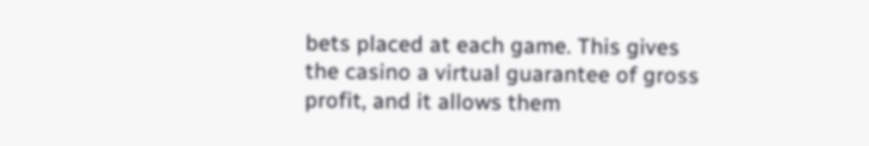bets placed at each game. This gives the casino a virtual guarantee of gross profit, and it allows them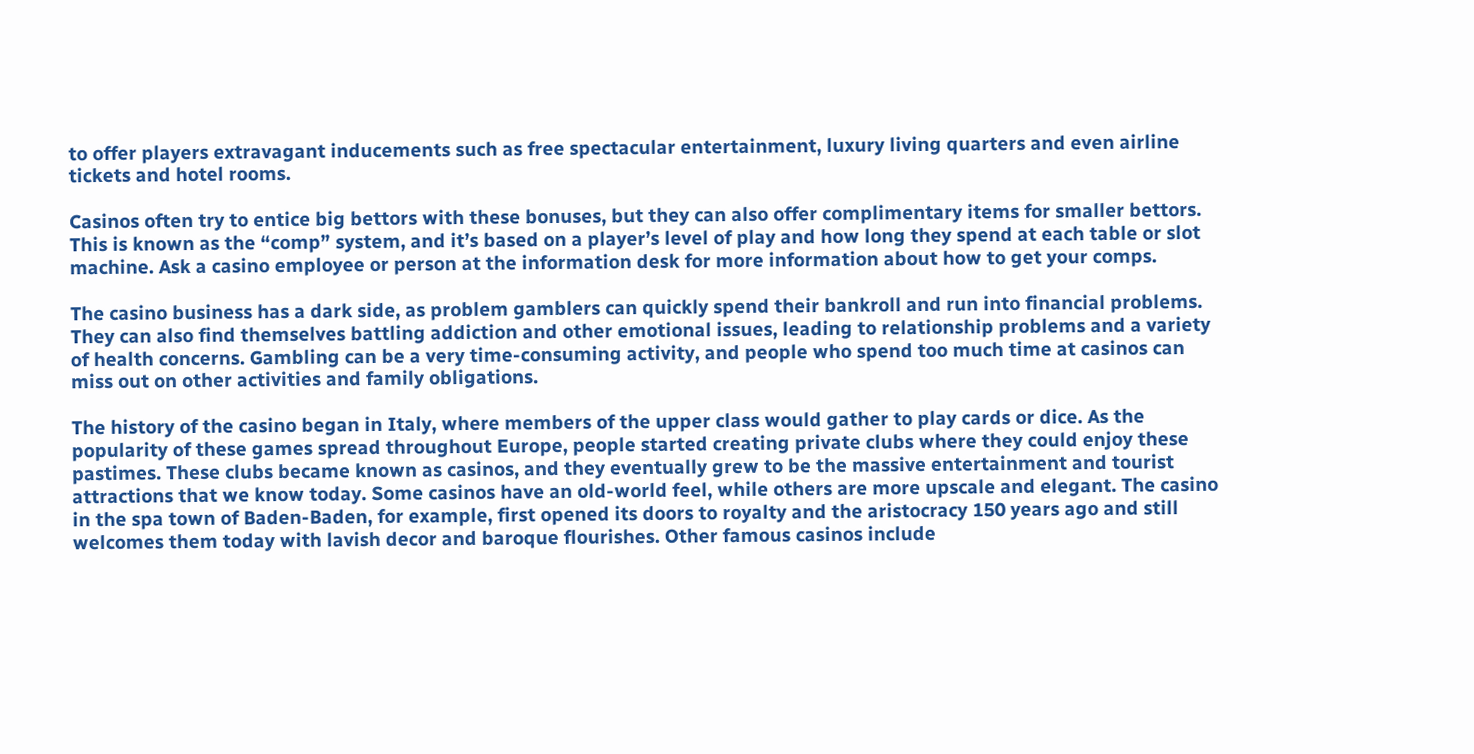to offer players extravagant inducements such as free spectacular entertainment, luxury living quarters and even airline tickets and hotel rooms.

Casinos often try to entice big bettors with these bonuses, but they can also offer complimentary items for smaller bettors. This is known as the “comp” system, and it’s based on a player’s level of play and how long they spend at each table or slot machine. Ask a casino employee or person at the information desk for more information about how to get your comps.

The casino business has a dark side, as problem gamblers can quickly spend their bankroll and run into financial problems. They can also find themselves battling addiction and other emotional issues, leading to relationship problems and a variety of health concerns. Gambling can be a very time-consuming activity, and people who spend too much time at casinos can miss out on other activities and family obligations.

The history of the casino began in Italy, where members of the upper class would gather to play cards or dice. As the popularity of these games spread throughout Europe, people started creating private clubs where they could enjoy these pastimes. These clubs became known as casinos, and they eventually grew to be the massive entertainment and tourist attractions that we know today. Some casinos have an old-world feel, while others are more upscale and elegant. The casino in the spa town of Baden-Baden, for example, first opened its doors to royalty and the aristocracy 150 years ago and still welcomes them today with lavish decor and baroque flourishes. Other famous casinos include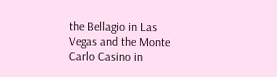the Bellagio in Las Vegas and the Monte Carlo Casino in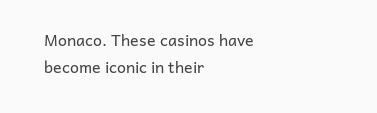Monaco. These casinos have become iconic in their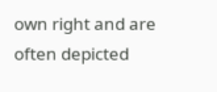own right and are often depicted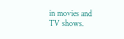in movies and TV shows.